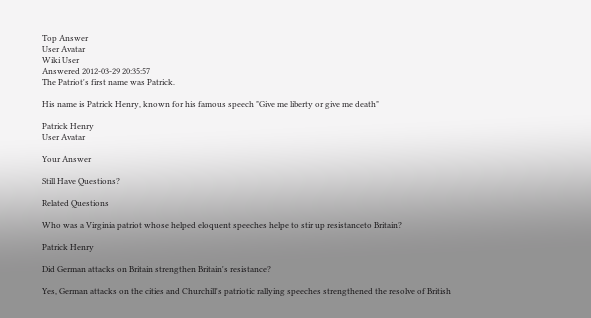Top Answer
User Avatar
Wiki User
Answered 2012-03-29 20:35:57
The Patriot's first name was Patrick.

His name is Patrick Henry, known for his famous speech "Give me liberty or give me death"

Patrick Henry
User Avatar

Your Answer

Still Have Questions?

Related Questions

Who was a Virginia patriot whose helped eloquent speeches helpe to stir up resistanceto Britain?

Patrick Henry

Did German attacks on Britain strengthen Britain's resistance?

Yes, German attacks on the cities and Churchill's patriotic rallying speeches strengthened the resolve of British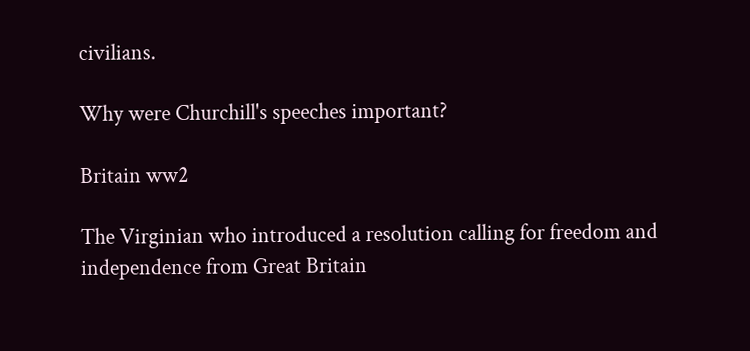civilians.

Why were Churchill's speeches important?

Britain ww2

The Virginian who introduced a resolution calling for freedom and independence from Great Britain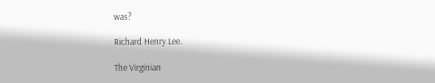was?

Richard Henry Lee.

The Virginian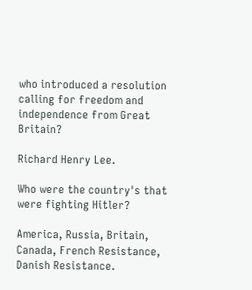who introduced a resolution calling for freedom and independence from Great Britain?

Richard Henry Lee.

Who were the country's that were fighting Hitler?

America, Russia, Britain, Canada, French Resistance, Danish Resistance.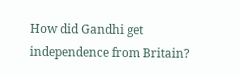How did Gandhi get independence from Britain?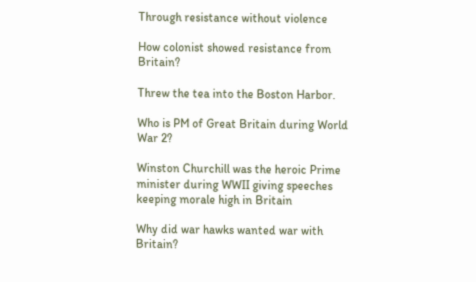Through resistance without violence

How colonist showed resistance from Britain?

Threw the tea into the Boston Harbor.

Who is PM of Great Britain during World War 2?

Winston Churchill was the heroic Prime minister during WWII giving speeches keeping morale high in Britain

Why did war hawks wanted war with Britain?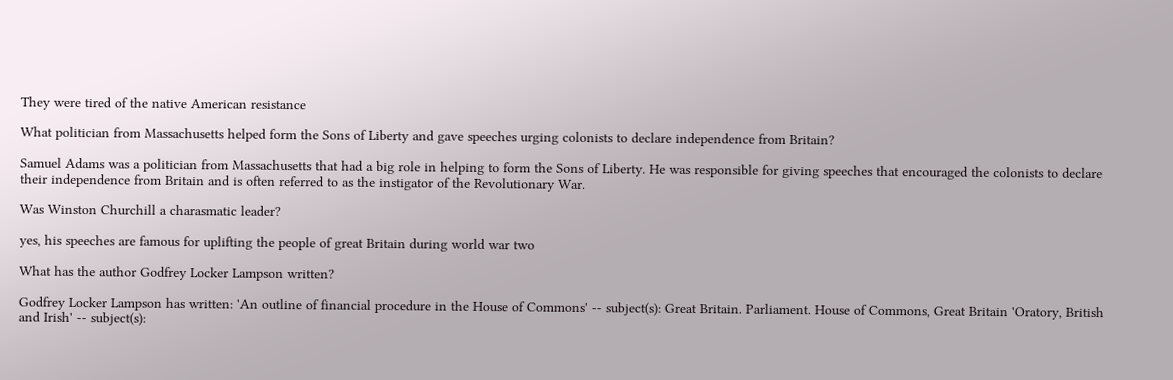They were tired of the native American resistance

What politician from Massachusetts helped form the Sons of Liberty and gave speeches urging colonists to declare independence from Britain?

Samuel Adams was a politician from Massachusetts that had a big role in helping to form the Sons of Liberty. He was responsible for giving speeches that encouraged the colonists to declare their independence from Britain and is often referred to as the instigator of the Revolutionary War.

Was Winston Churchill a charasmatic leader?

yes, his speeches are famous for uplifting the people of great Britain during world war two

What has the author Godfrey Locker Lampson written?

Godfrey Locker Lampson has written: 'An outline of financial procedure in the House of Commons' -- subject(s): Great Britain. Parliament. House of Commons, Great Britain 'Oratory, British and Irish' -- subject(s):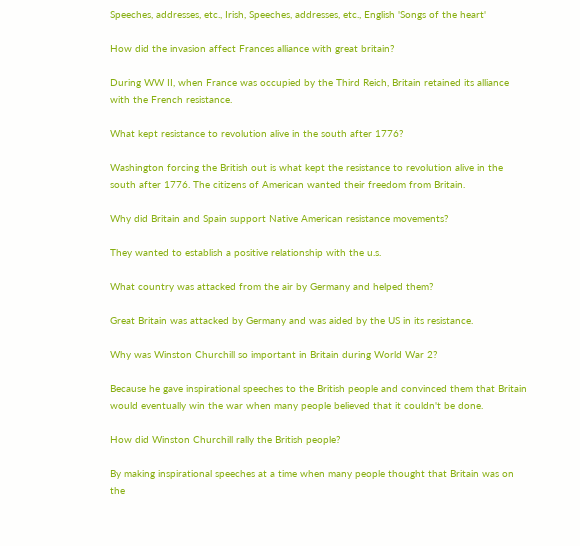Speeches, addresses, etc., Irish, Speeches, addresses, etc., English 'Songs of the heart'

How did the invasion affect Frances alliance with great britain?

During WW II, when France was occupied by the Third Reich, Britain retained its alliance with the French resistance.

What kept resistance to revolution alive in the south after 1776?

Washington forcing the British out is what kept the resistance to revolution alive in the south after 1776. The citizens of American wanted their freedom from Britain.

Why did Britain and Spain support Native American resistance movements?

They wanted to establish a positive relationship with the u.s.

What country was attacked from the air by Germany and helped them?

Great Britain was attacked by Germany and was aided by the US in its resistance.

Why was Winston Churchill so important in Britain during World War 2?

Because he gave inspirational speeches to the British people and convinced them that Britain would eventually win the war when many people believed that it couldn't be done.

How did Winston Churchill rally the British people?

By making inspirational speeches at a time when many people thought that Britain was on the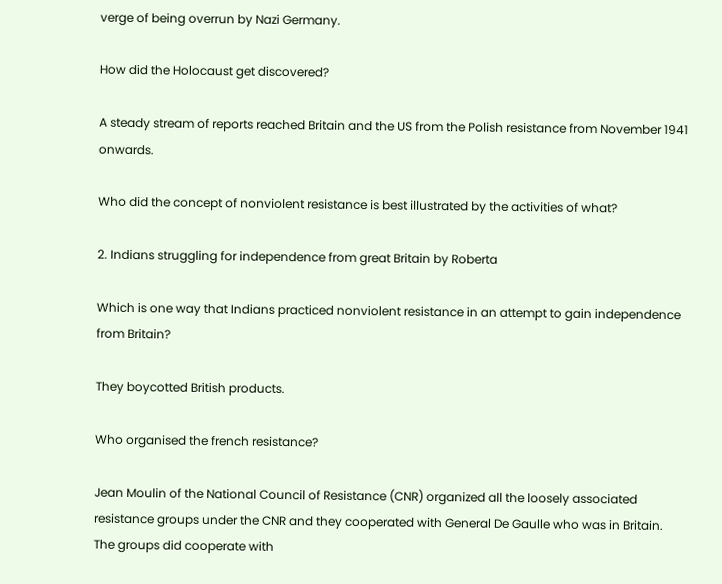verge of being overrun by Nazi Germany.

How did the Holocaust get discovered?

A steady stream of reports reached Britain and the US from the Polish resistance from November 1941 onwards.

Who did the concept of nonviolent resistance is best illustrated by the activities of what?

2. Indians struggling for independence from great Britain by Roberta

Which is one way that Indians practiced nonviolent resistance in an attempt to gain independence from Britain?

They boycotted British products.

Who organised the french resistance?

Jean Moulin of the National Council of Resistance (CNR) organized all the loosely associated resistance groups under the CNR and they cooperated with General De Gaulle who was in Britain. The groups did cooperate with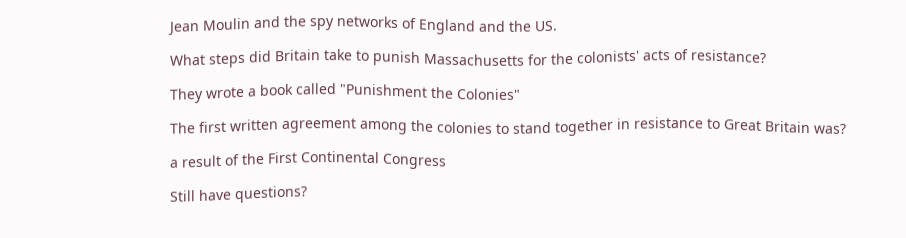Jean Moulin and the spy networks of England and the US.

What steps did Britain take to punish Massachusetts for the colonists' acts of resistance?

They wrote a book called "Punishment the Colonies"

The first written agreement among the colonies to stand together in resistance to Great Britain was?

a result of the First Continental Congress

Still have questions?